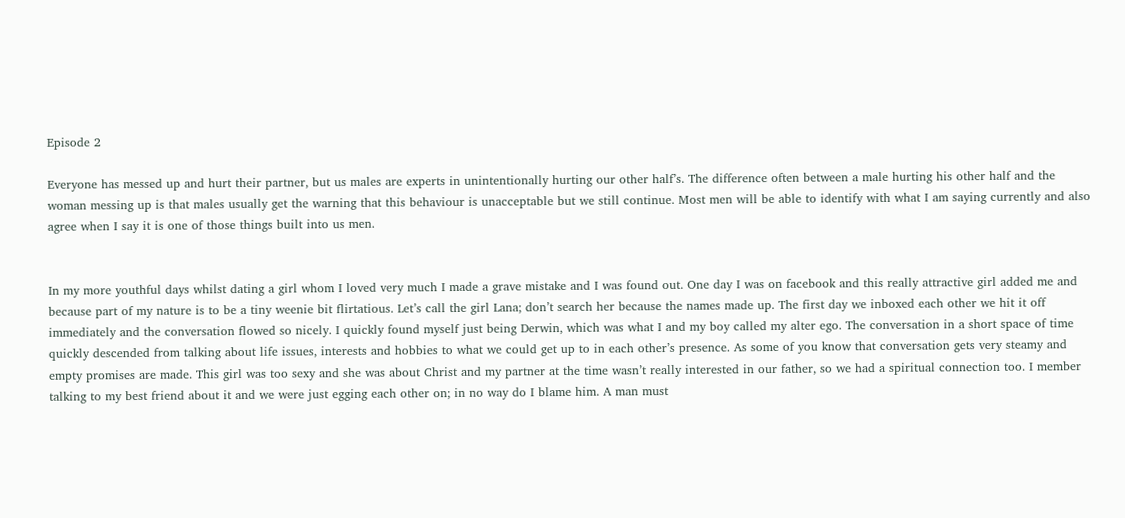Episode 2

Everyone has messed up and hurt their partner, but us males are experts in unintentionally hurting our other half’s. The difference often between a male hurting his other half and the woman messing up is that males usually get the warning that this behaviour is unacceptable but we still continue. Most men will be able to identify with what I am saying currently and also agree when I say it is one of those things built into us men.


In my more youthful days whilst dating a girl whom I loved very much I made a grave mistake and I was found out. One day I was on facebook and this really attractive girl added me and because part of my nature is to be a tiny weenie bit flirtatious. Let’s call the girl Lana; don’t search her because the names made up. The first day we inboxed each other we hit it off immediately and the conversation flowed so nicely. I quickly found myself just being Derwin, which was what I and my boy called my alter ego. The conversation in a short space of time quickly descended from talking about life issues, interests and hobbies to what we could get up to in each other’s presence. As some of you know that conversation gets very steamy and empty promises are made. This girl was too sexy and she was about Christ and my partner at the time wasn’t really interested in our father, so we had a spiritual connection too. I member talking to my best friend about it and we were just egging each other on; in no way do I blame him. A man must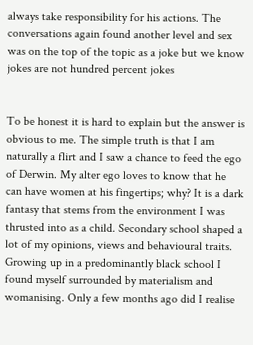always take responsibility for his actions. The conversations again found another level and sex was on the top of the topic as a joke but we know jokes are not hundred percent jokes


To be honest it is hard to explain but the answer is obvious to me. The simple truth is that I am naturally a flirt and I saw a chance to feed the ego of Derwin. My alter ego loves to know that he can have women at his fingertips; why? It is a dark fantasy that stems from the environment I was thrusted into as a child. Secondary school shaped a lot of my opinions, views and behavioural traits. Growing up in a predominantly black school I found myself surrounded by materialism and womanising. Only a few months ago did I realise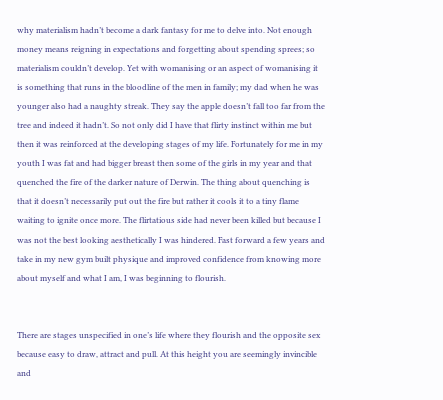why materialism hadn’t become a dark fantasy for me to delve into. Not enough money means reigning in expectations and forgetting about spending sprees; so materialism couldn’t develop. Yet with womanising or an aspect of womanising it is something that runs in the bloodline of the men in family; my dad when he was younger also had a naughty streak. They say the apple doesn’t fall too far from the tree and indeed it hadn’t. So not only did I have that flirty instinct within me but then it was reinforced at the developing stages of my life. Fortunately for me in my youth I was fat and had bigger breast then some of the girls in my year and that quenched the fire of the darker nature of Derwin. The thing about quenching is that it doesn’t necessarily put out the fire but rather it cools it to a tiny flame waiting to ignite once more. The flirtatious side had never been killed but because I was not the best looking aesthetically I was hindered. Fast forward a few years and take in my new gym built physique and improved confidence from knowing more about myself and what I am, I was beginning to flourish.


There are stages unspecified in one’s life where they flourish and the opposite sex because easy to draw, attract and pull. At this height you are seemingly invincible and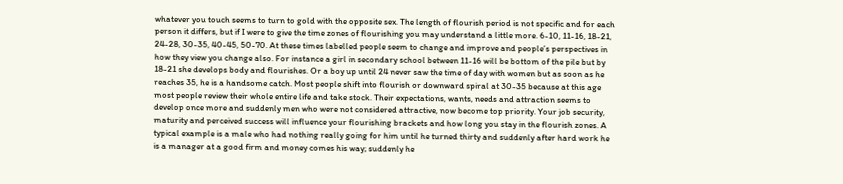whatever you touch seems to turn to gold with the opposite sex. The length of flourish period is not specific and for each person it differs, but if I were to give the time zones of flourishing you may understand a little more. 6-10, 11-16, 18-21, 24-28, 30-35, 40-45, 50-70. At these times labelled people seem to change and improve and people’s perspectives in how they view you change also. For instance a girl in secondary school between 11-16 will be bottom of the pile but by 18-21 she develops body and flourishes. Or a boy up until 24 never saw the time of day with women but as soon as he reaches 35, he is a handsome catch. Most people shift into flourish or downward spiral at 30-35 because at this age most people review their whole entire life and take stock. Their expectations, wants, needs and attraction seems to develop once more and suddenly men who were not considered attractive, now become top priority. Your job security, maturity and perceived success will influence your flourishing brackets and how long you stay in the flourish zones. A typical example is a male who had nothing really going for him until he turned thirty and suddenly after hard work he is a manager at a good firm and money comes his way; suddenly he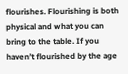flourishes. Flourishing is both physical and what you can bring to the table. If you haven’t flourished by the age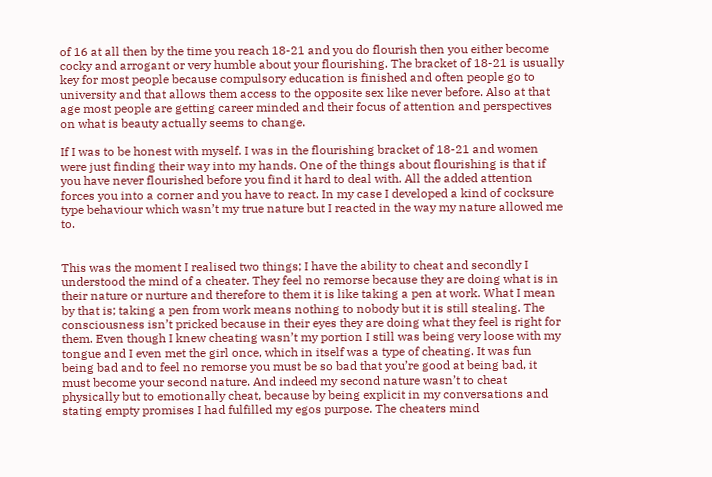of 16 at all then by the time you reach 18-21 and you do flourish then you either become cocky and arrogant or very humble about your flourishing. The bracket of 18-21 is usually key for most people because compulsory education is finished and often people go to university and that allows them access to the opposite sex like never before. Also at that age most people are getting career minded and their focus of attention and perspectives on what is beauty actually seems to change.

If I was to be honest with myself. I was in the flourishing bracket of 18-21 and women were just finding their way into my hands. One of the things about flourishing is that if you have never flourished before you find it hard to deal with. All the added attention forces you into a corner and you have to react. In my case I developed a kind of cocksure type behaviour which wasn’t my true nature but I reacted in the way my nature allowed me to.


This was the moment I realised two things; I have the ability to cheat and secondly I understood the mind of a cheater. They feel no remorse because they are doing what is in their nature or nurture and therefore to them it is like taking a pen at work. What I mean by that is; taking a pen from work means nothing to nobody but it is still stealing. The consciousness isn’t pricked because in their eyes they are doing what they feel is right for them. Even though I knew cheating wasn’t my portion I still was being very loose with my tongue and I even met the girl once, which in itself was a type of cheating. It was fun being bad and to feel no remorse you must be so bad that you’re good at being bad, it must become your second nature. And indeed my second nature wasn’t to cheat physically but to emotionally cheat, because by being explicit in my conversations and stating empty promises I had fulfilled my egos purpose. The cheaters mind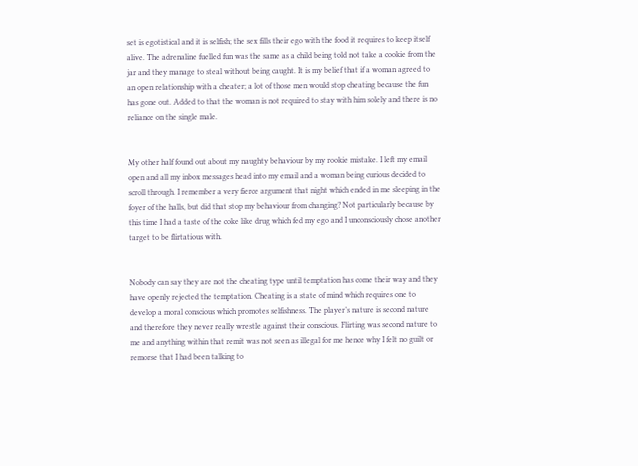set is egotistical and it is selfish; the sex fills their ego with the food it requires to keep itself alive. The adrenaline fuelled fun was the same as a child being told not take a cookie from the jar and they manage to steal without being caught. It is my belief that if a woman agreed to an open relationship with a cheater; a lot of those men would stop cheating because the fun has gone out. Added to that the woman is not required to stay with him solely and there is no reliance on the single male.


My other half found out about my naughty behaviour by my rookie mistake. I left my email open and all my inbox messages head into my email and a woman being curious decided to scroll through. I remember a very fierce argument that night which ended in me sleeping in the foyer of the halls, but did that stop my behaviour from changing? Not particularly because by this time I had a taste of the coke like drug which fed my ego and I unconsciously chose another target to be flirtatious with.


Nobody can say they are not the cheating type until temptation has come their way and they have openly rejected the temptation. Cheating is a state of mind which requires one to develop a moral conscious which promotes selfishness. The player’s nature is second nature and therefore they never really wrestle against their conscious. Flirting was second nature to me and anything within that remit was not seen as illegal for me hence why I felt no guilt or remorse that I had been talking to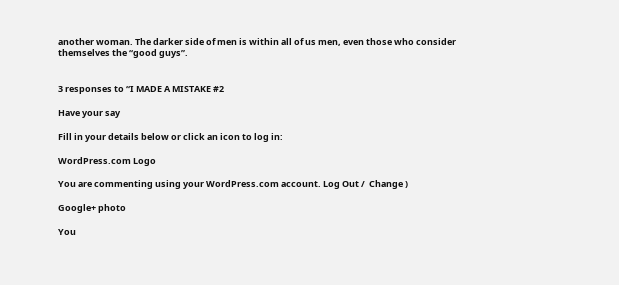another woman. The darker side of men is within all of us men, even those who consider themselves the “good guys”.


3 responses to “I MADE A MISTAKE #2

Have your say

Fill in your details below or click an icon to log in:

WordPress.com Logo

You are commenting using your WordPress.com account. Log Out /  Change )

Google+ photo

You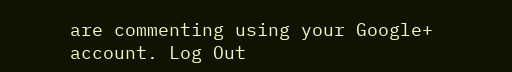are commenting using your Google+ account. Log Out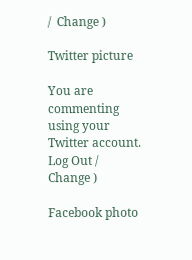/  Change )

Twitter picture

You are commenting using your Twitter account. Log Out /  Change )

Facebook photo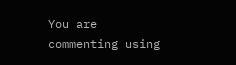You are commenting using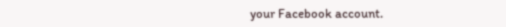your Facebook account.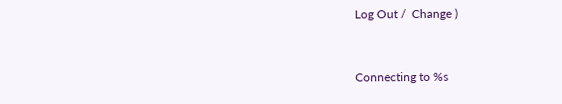Log Out /  Change )


Connecting to %s